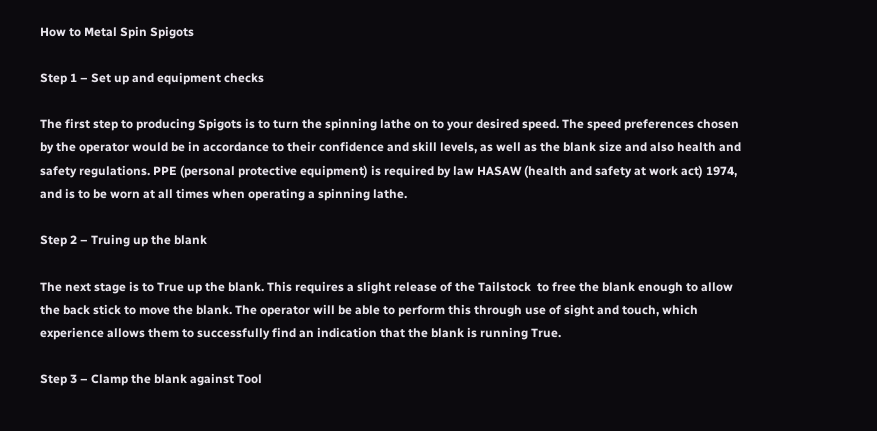How to Metal Spin Spigots

Step 1 – Set up and equipment checks

The first step to producing Spigots is to turn the spinning lathe on to your desired speed. The speed preferences chosen by the operator would be in accordance to their confidence and skill levels, as well as the blank size and also health and safety regulations. PPE (personal protective equipment) is required by law HASAW (health and safety at work act) 1974, and is to be worn at all times when operating a spinning lathe.

Step 2 – Truing up the blank

The next stage is to True up the blank. This requires a slight release of the Tailstock  to free the blank enough to allow the back stick to move the blank. The operator will be able to perform this through use of sight and touch, which experience allows them to successfully find an indication that the blank is running True.

Step 3 – Clamp the blank against Tool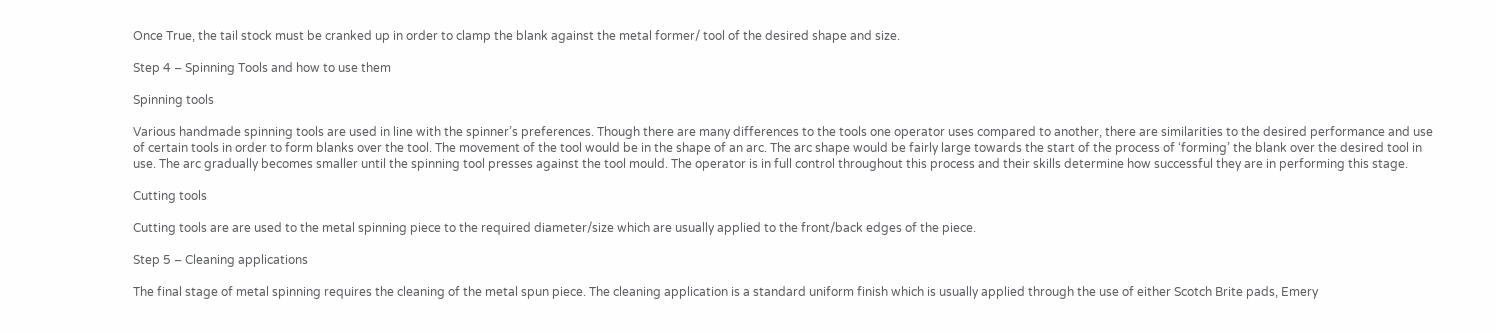Once True, the tail stock must be cranked up in order to clamp the blank against the metal former/ tool of the desired shape and size.

Step 4 – Spinning Tools and how to use them

Spinning tools

Various handmade spinning tools are used in line with the spinner’s preferences. Though there are many differences to the tools one operator uses compared to another, there are similarities to the desired performance and use of certain tools in order to form blanks over the tool. The movement of the tool would be in the shape of an arc. The arc shape would be fairly large towards the start of the process of ‘forming’ the blank over the desired tool in use. The arc gradually becomes smaller until the spinning tool presses against the tool mould. The operator is in full control throughout this process and their skills determine how successful they are in performing this stage.

Cutting tools

Cutting tools are are used to the metal spinning piece to the required diameter/size which are usually applied to the front/back edges of the piece.

Step 5 – Cleaning applications

The final stage of metal spinning requires the cleaning of the metal spun piece. The cleaning application is a standard uniform finish which is usually applied through the use of either Scotch Brite pads, Emery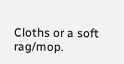Cloths or a soft rag/mop.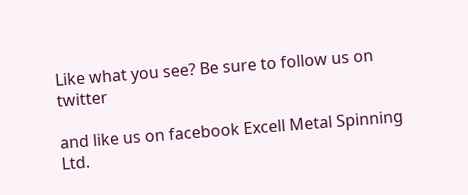Like what you see? Be sure to follow us on twitter

and like us on facebook Excell Metal Spinning Ltd.